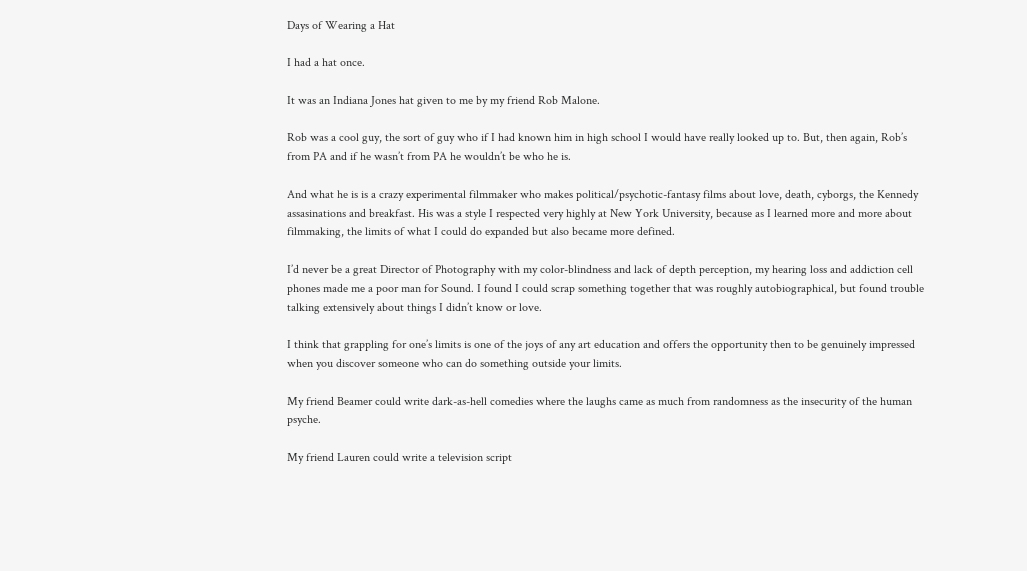Days of Wearing a Hat

I had a hat once.

It was an Indiana Jones hat given to me by my friend Rob Malone.

Rob was a cool guy, the sort of guy who if I had known him in high school I would have really looked up to. But, then again, Rob’s from PA and if he wasn’t from PA he wouldn’t be who he is.

And what he is is a crazy experimental filmmaker who makes political/psychotic-fantasy films about love, death, cyborgs, the Kennedy assasinations and breakfast. His was a style I respected very highly at New York University, because as I learned more and more about filmmaking, the limits of what I could do expanded but also became more defined.

I’d never be a great Director of Photography with my color-blindness and lack of depth perception, my hearing loss and addiction cell phones made me a poor man for Sound. I found I could scrap something together that was roughly autobiographical, but found trouble talking extensively about things I didn’t know or love.

I think that grappling for one’s limits is one of the joys of any art education and offers the opportunity then to be genuinely impressed when you discover someone who can do something outside your limits.

My friend Beamer could write dark-as-hell comedies where the laughs came as much from randomness as the insecurity of the human psyche.

My friend Lauren could write a television script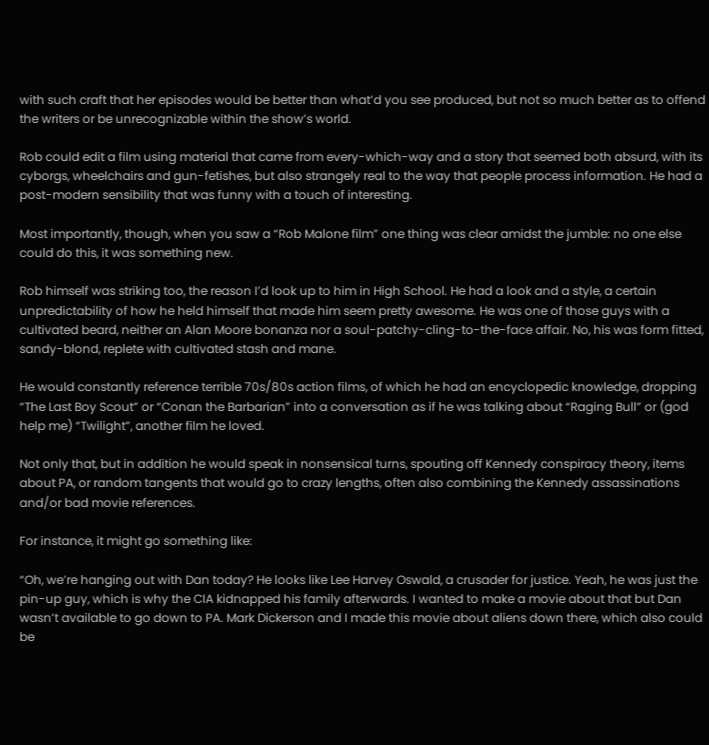with such craft that her episodes would be better than what’d you see produced, but not so much better as to offend the writers or be unrecognizable within the show’s world.

Rob could edit a film using material that came from every-which-way and a story that seemed both absurd, with its cyborgs, wheelchairs and gun-fetishes, but also strangely real to the way that people process information. He had a post-modern sensibility that was funny with a touch of interesting.

Most importantly, though, when you saw a “Rob Malone film” one thing was clear amidst the jumble: no one else could do this, it was something new.

Rob himself was striking too, the reason I’d look up to him in High School. He had a look and a style, a certain unpredictability of how he held himself that made him seem pretty awesome. He was one of those guys with a cultivated beard, neither an Alan Moore bonanza nor a soul-patchy-cling-to-the-face affair. No, his was form fitted, sandy-blond, replete with cultivated stash and mane.

He would constantly reference terrible 70s/80s action films, of which he had an encyclopedic knowledge, dropping “The Last Boy Scout” or “Conan the Barbarian” into a conversation as if he was talking about “Raging Bull” or (god help me) “Twilight”, another film he loved.

Not only that, but in addition he would speak in nonsensical turns, spouting off Kennedy conspiracy theory, items about PA, or random tangents that would go to crazy lengths, often also combining the Kennedy assassinations and/or bad movie references.

For instance, it might go something like:

“Oh, we’re hanging out with Dan today? He looks like Lee Harvey Oswald, a crusader for justice. Yeah, he was just the pin-up guy, which is why the CIA kidnapped his family afterwards. I wanted to make a movie about that but Dan wasn’t available to go down to PA. Mark Dickerson and I made this movie about aliens down there, which also could be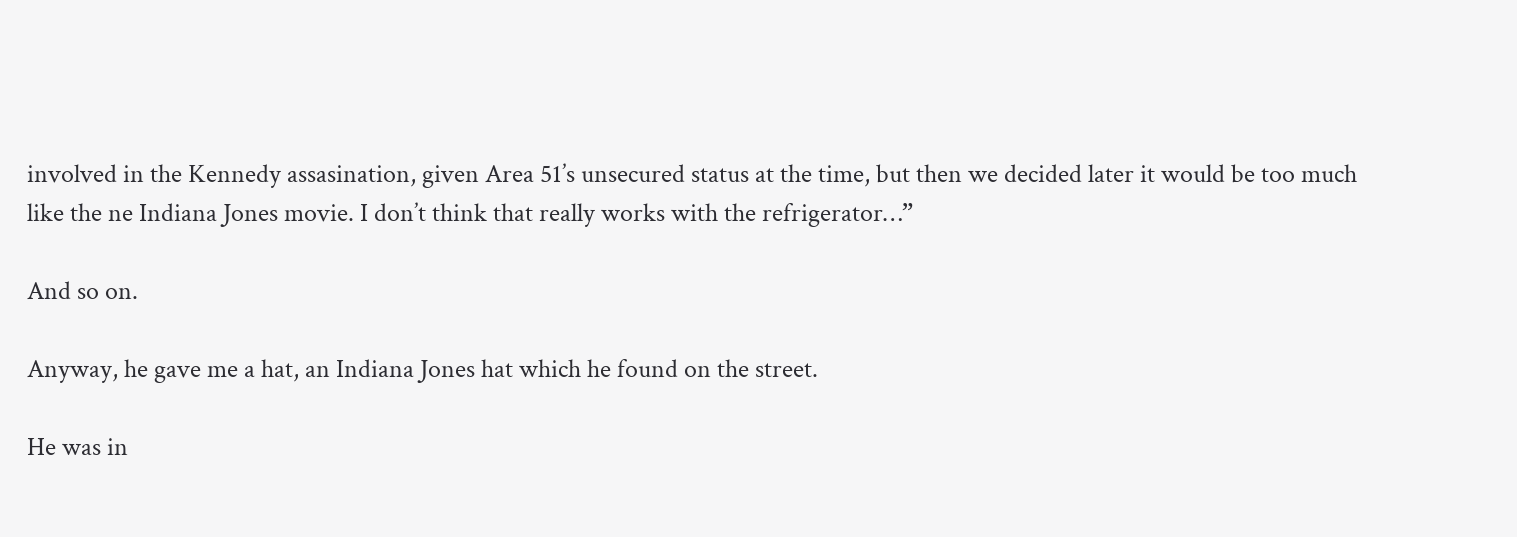involved in the Kennedy assasination, given Area 51’s unsecured status at the time, but then we decided later it would be too much like the ne Indiana Jones movie. I don’t think that really works with the refrigerator…”

And so on.

Anyway, he gave me a hat, an Indiana Jones hat which he found on the street.

He was in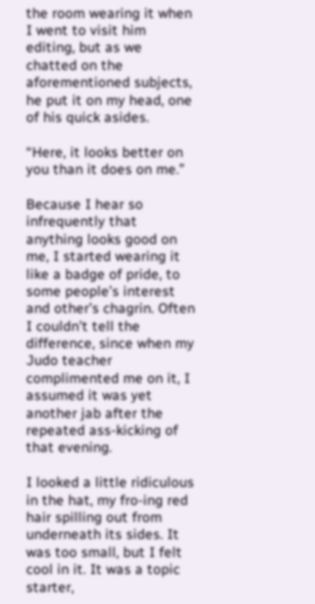the room wearing it when I went to visit him editing, but as we chatted on the aforementioned subjects, he put it on my head, one of his quick asides.

“Here, it looks better on you than it does on me.”

Because I hear so infrequently that anything looks good on me, I started wearing it like a badge of pride, to some people’s interest and other’s chagrin. Often I couldn’t tell the difference, since when my Judo teacher complimented me on it, I assumed it was yet another jab after the repeated ass-kicking of that evening.

I looked a little ridiculous in the hat, my fro-ing red hair spilling out from underneath its sides. It was too small, but I felt cool in it. It was a topic starter,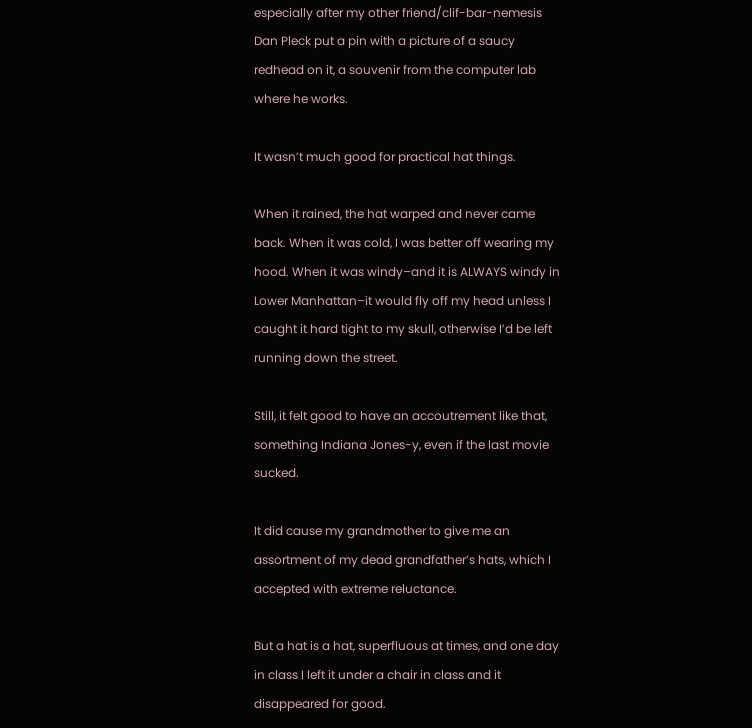especially after my other friend/clif-bar-nemesis Dan Pleck put a pin with a picture of a saucy redhead on it, a souvenir from the computer lab where he works.

It wasn’t much good for practical hat things.

When it rained, the hat warped and never came back. When it was cold, I was better off wearing my hood. When it was windy–and it is ALWAYS windy in Lower Manhattan–it would fly off my head unless I caught it hard tight to my skull, otherwise I’d be left running down the street.

Still, it felt good to have an accoutrement like that, something Indiana Jones-y, even if the last movie sucked.

It did cause my grandmother to give me an assortment of my dead grandfather’s hats, which I accepted with extreme reluctance.

But a hat is a hat, superfluous at times, and one day in class I left it under a chair in class and it disappeared for good.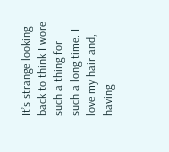It’s strange looking back to think I wore such a thing for such a long time. I love my hair and, having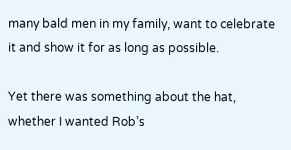many bald men in my family, want to celebrate it and show it for as long as possible.

Yet there was something about the hat, whether I wanted Rob’s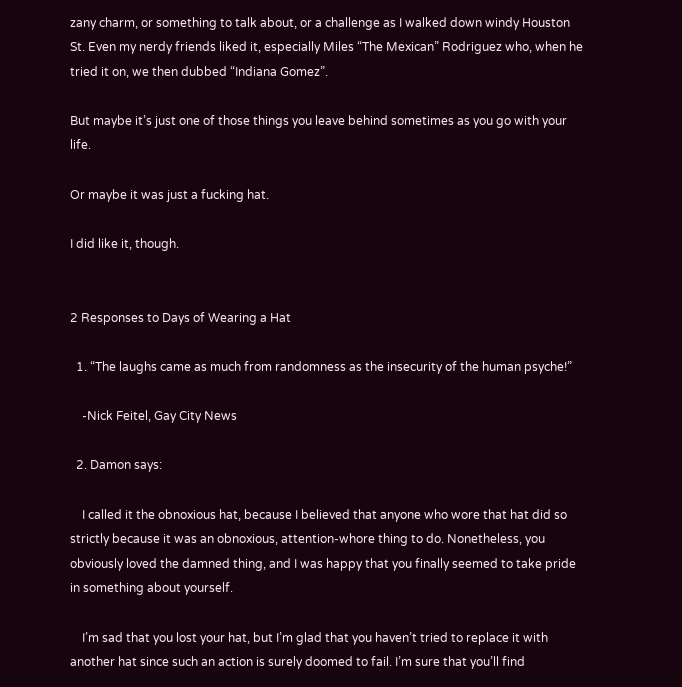zany charm, or something to talk about, or a challenge as I walked down windy Houston St. Even my nerdy friends liked it, especially Miles “The Mexican” Rodriguez who, when he tried it on, we then dubbed “Indiana Gomez”.

But maybe it’s just one of those things you leave behind sometimes as you go with your life.

Or maybe it was just a fucking hat.

I did like it, though.


2 Responses to Days of Wearing a Hat

  1. “The laughs came as much from randomness as the insecurity of the human psyche!”

    -Nick Feitel, Gay City News

  2. Damon says:

    I called it the obnoxious hat, because I believed that anyone who wore that hat did so strictly because it was an obnoxious, attention-whore thing to do. Nonetheless, you obviously loved the damned thing, and I was happy that you finally seemed to take pride in something about yourself.

    I’m sad that you lost your hat, but I’m glad that you haven’t tried to replace it with another hat since such an action is surely doomed to fail. I’m sure that you’ll find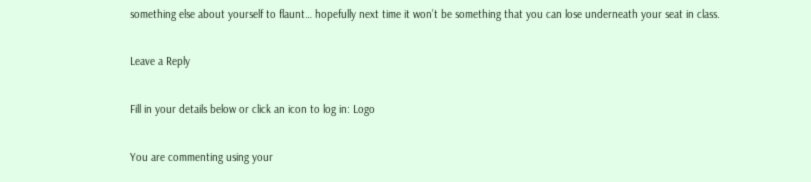something else about yourself to flaunt… hopefully next time it won’t be something that you can lose underneath your seat in class.

Leave a Reply

Fill in your details below or click an icon to log in: Logo

You are commenting using your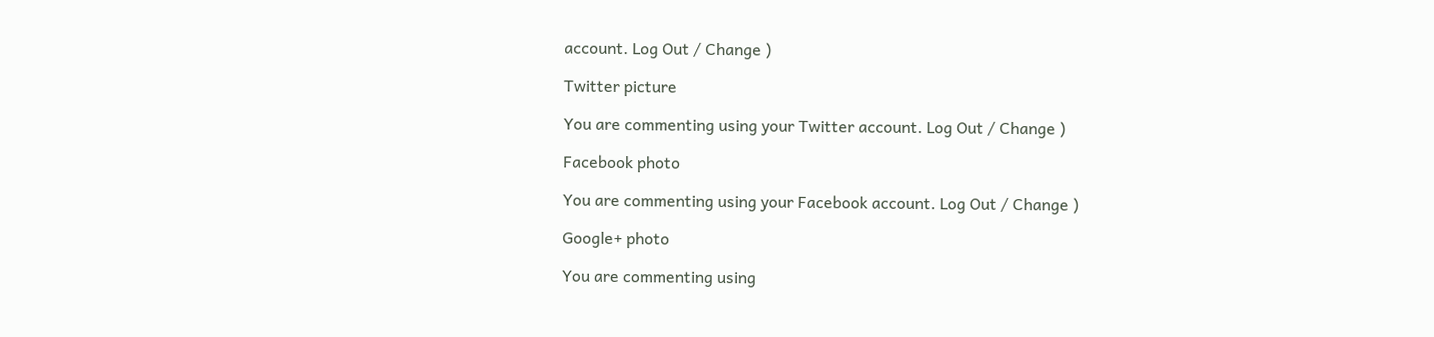account. Log Out / Change )

Twitter picture

You are commenting using your Twitter account. Log Out / Change )

Facebook photo

You are commenting using your Facebook account. Log Out / Change )

Google+ photo

You are commenting using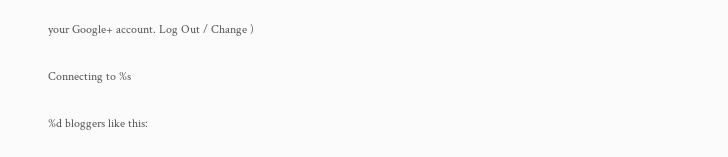your Google+ account. Log Out / Change )

Connecting to %s

%d bloggers like this: